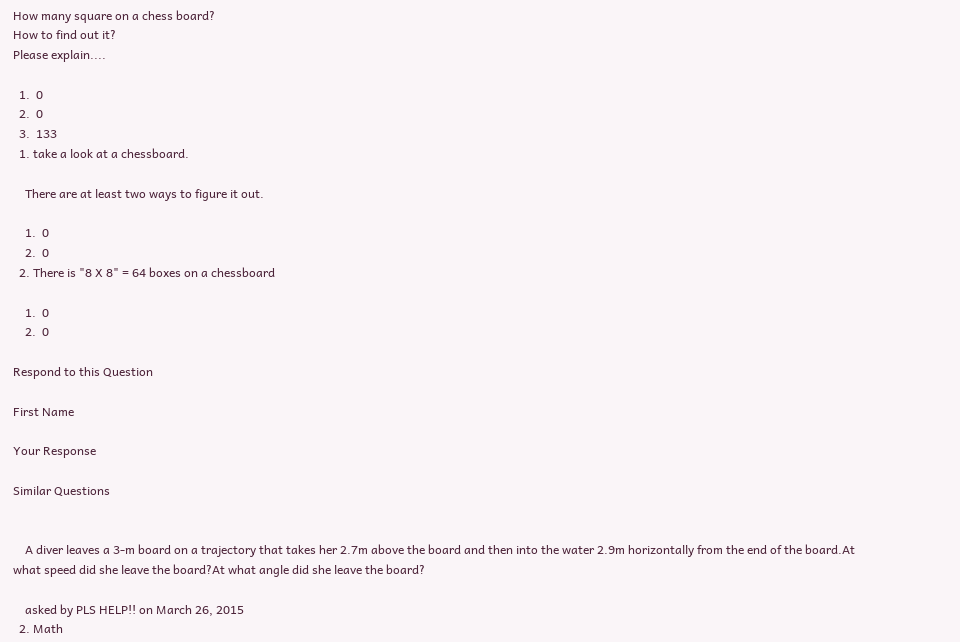How many square on a chess board?
How to find out it?
Please explain....

  1.  0
  2.  0
  3.  133
  1. take a look at a chessboard.

    There are at least two ways to figure it out.

    1.  0
    2.  0
  2. There is "8 X 8" = 64 boxes on a chessboard

    1.  0
    2.  0

Respond to this Question

First Name

Your Response

Similar Questions


    A diver leaves a 3-m board on a trajectory that takes her 2.7m above the board and then into the water 2.9m horizontally from the end of the board.At what speed did she leave the board?At what angle did she leave the board?

    asked by PLS HELP!! on March 26, 2015
  2. Math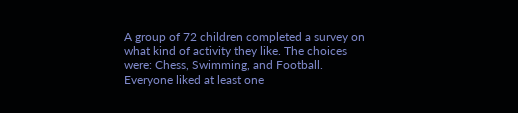A group of 72 children completed a survey on what kind of activity they like. The choices were: Chess, Swimming, and Football. Everyone liked at least one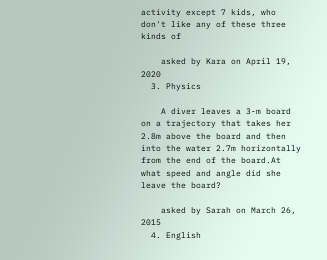activity except 7 kids, who don't like any of these three kinds of

    asked by Kara on April 19, 2020
  3. Physics

    A diver leaves a 3-m board on a trajectory that takes her 2.8m above the board and then into the water 2.7m horizontally from the end of the board.At what speed and angle did she leave the board?

    asked by Sarah on March 26, 2015
  4. English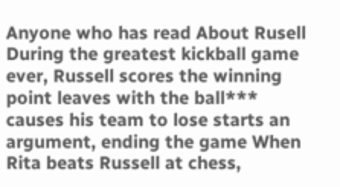Anyone who has read About Rusell During the greatest kickball game ever, Russell scores the winning point leaves with the ball*** causes his team to lose starts an argument, ending the game When Rita beats Russell at chess,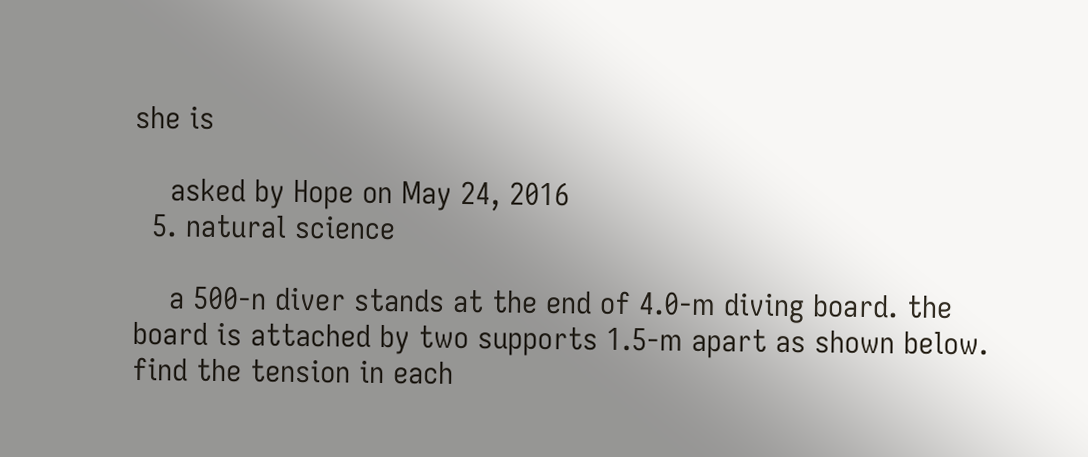she is

    asked by Hope on May 24, 2016
  5. natural science

    a 500-n diver stands at the end of 4.0-m diving board. the board is attached by two supports 1.5-m apart as shown below. find the tension in each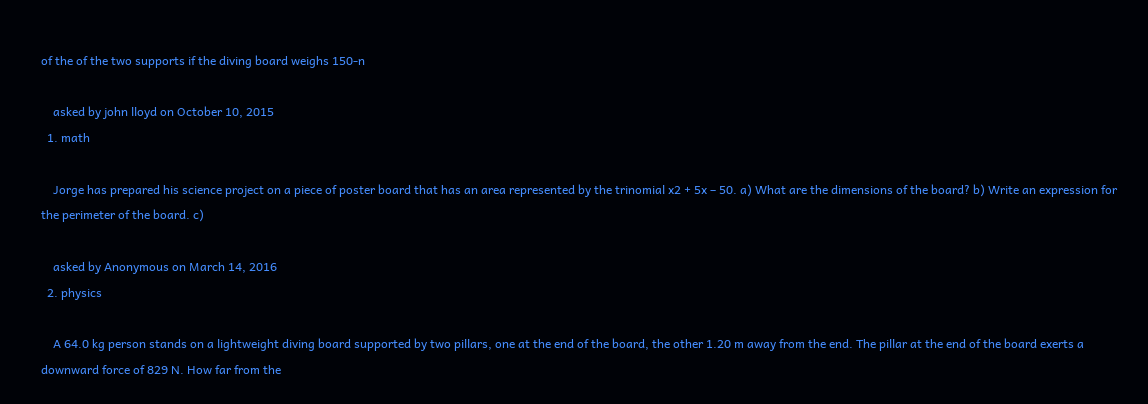of the of the two supports if the diving board weighs 150-n

    asked by john lloyd on October 10, 2015
  1. math

    Jorge has prepared his science project on a piece of poster board that has an area represented by the trinomial x2 + 5x – 50. a) What are the dimensions of the board? b) Write an expression for the perimeter of the board. c)

    asked by Anonymous on March 14, 2016
  2. physics

    A 64.0 kg person stands on a lightweight diving board supported by two pillars, one at the end of the board, the other 1.20 m away from the end. The pillar at the end of the board exerts a downward force of 829 N. How far from the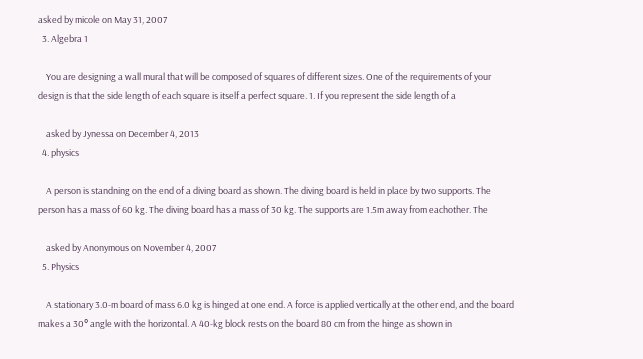asked by micole on May 31, 2007
  3. Algebra 1

    You are designing a wall mural that will be composed of squares of different sizes. One of the requirements of your design is that the side length of each square is itself a perfect square. 1. If you represent the side length of a

    asked by Jynessa on December 4, 2013
  4. physics

    A person is standning on the end of a diving board as shown. The diving board is held in place by two supports. The person has a mass of 60 kg. The diving board has a mass of 30 kg. The supports are 1.5m away from eachother. The

    asked by Anonymous on November 4, 2007
  5. Physics

    A stationary 3.0-m board of mass 6.0 kg is hinged at one end. A force is applied vertically at the other end, and the board makes a 30° angle with the horizontal. A 40-kg block rests on the board 80 cm from the hinge as shown in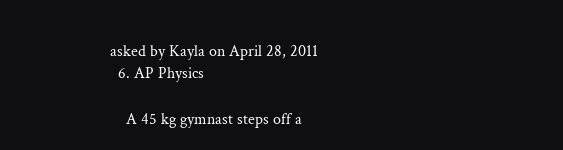asked by Kayla on April 28, 2011
  6. AP Physics

    A 45 kg gymnast steps off a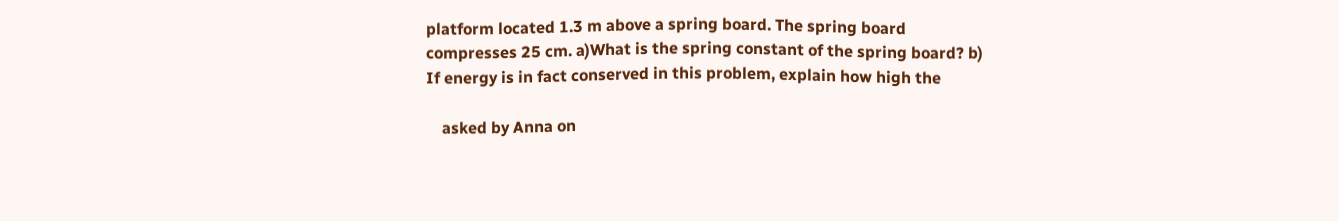platform located 1.3 m above a spring board. The spring board compresses 25 cm. a)What is the spring constant of the spring board? b) If energy is in fact conserved in this problem, explain how high the

    asked by Anna on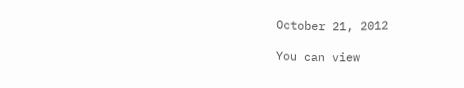October 21, 2012

You can view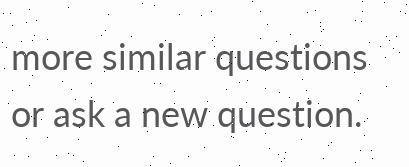more similar questions or ask a new question.